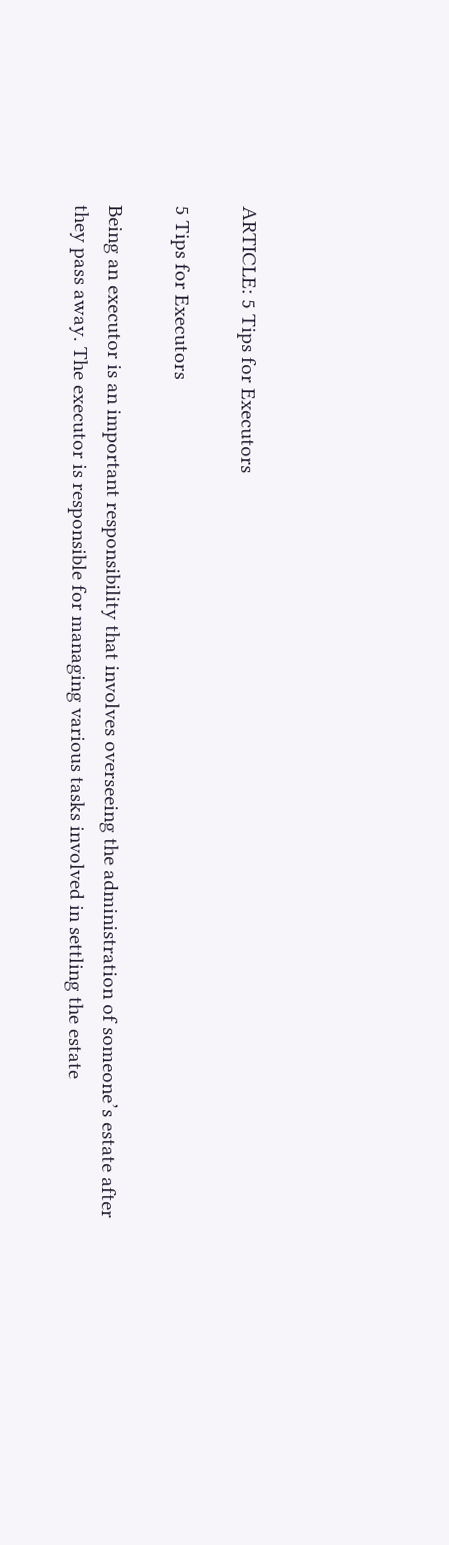ARTICLE: 5 Tips for Executors

5 Tips for Executors

Being an executor is an important responsibility that involves overseeing the administration of someone’s estate after they pass away. The executor is responsible for managing various tasks involved in settling the estate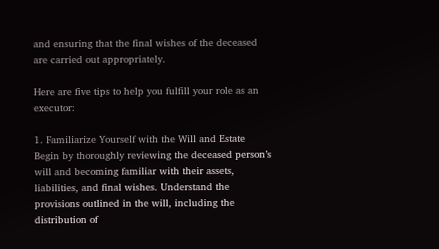and ensuring that the final wishes of the deceased are carried out appropriately.

Here are five tips to help you fulfill your role as an executor:

1. Familiarize Yourself with the Will and Estate
Begin by thoroughly reviewing the deceased person’s will and becoming familiar with their assets, liabilities, and final wishes. Understand the provisions outlined in the will, including the distribution of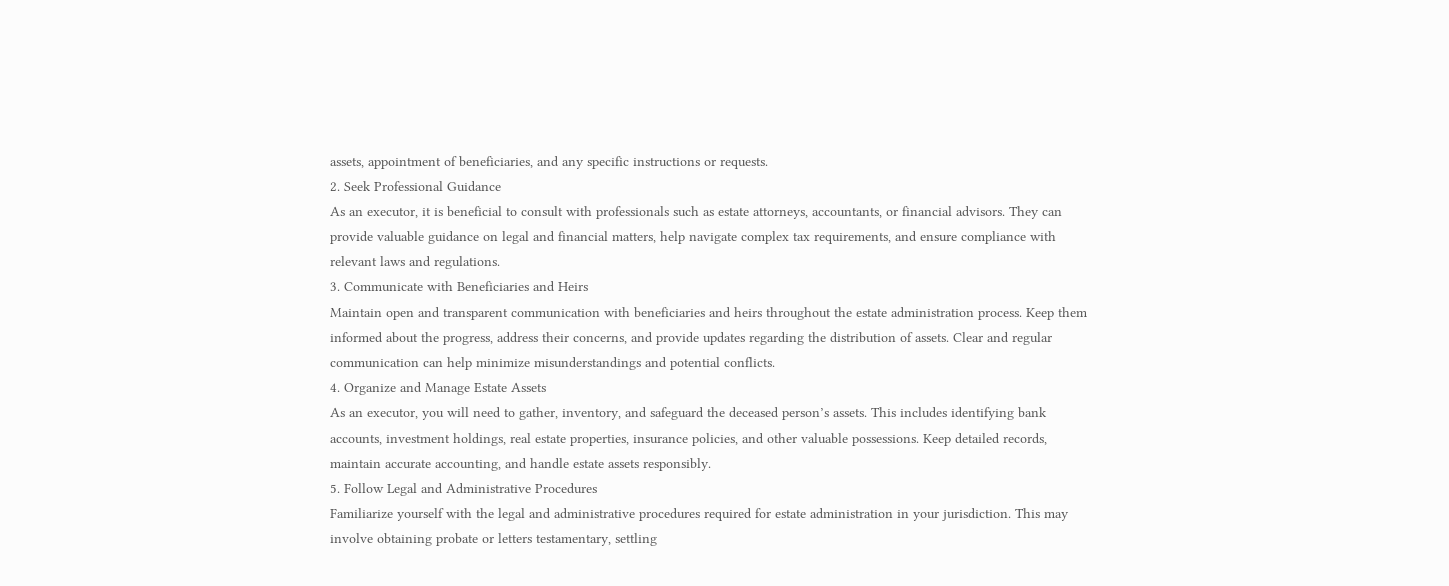assets, appointment of beneficiaries, and any specific instructions or requests.
2. Seek Professional Guidance
As an executor, it is beneficial to consult with professionals such as estate attorneys, accountants, or financial advisors. They can provide valuable guidance on legal and financial matters, help navigate complex tax requirements, and ensure compliance with relevant laws and regulations.
3. Communicate with Beneficiaries and Heirs
Maintain open and transparent communication with beneficiaries and heirs throughout the estate administration process. Keep them informed about the progress, address their concerns, and provide updates regarding the distribution of assets. Clear and regular communication can help minimize misunderstandings and potential conflicts.
4. Organize and Manage Estate Assets
As an executor, you will need to gather, inventory, and safeguard the deceased person’s assets. This includes identifying bank accounts, investment holdings, real estate properties, insurance policies, and other valuable possessions. Keep detailed records, maintain accurate accounting, and handle estate assets responsibly.
5. Follow Legal and Administrative Procedures
Familiarize yourself with the legal and administrative procedures required for estate administration in your jurisdiction. This may involve obtaining probate or letters testamentary, settling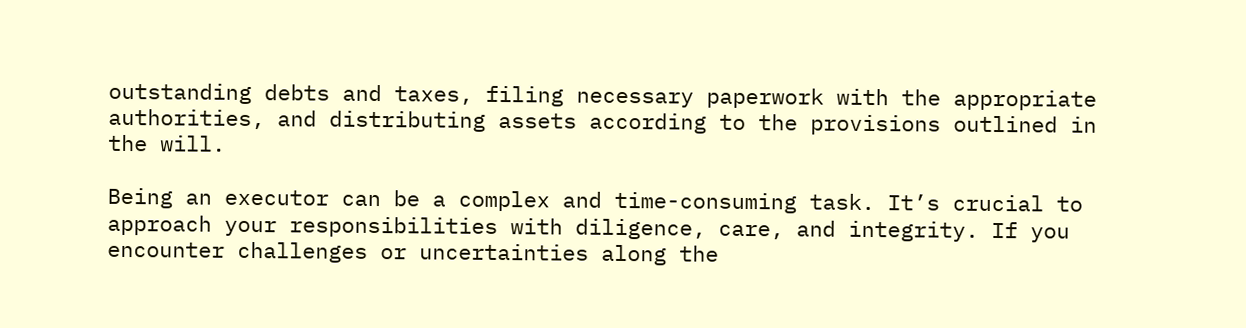outstanding debts and taxes, filing necessary paperwork with the appropriate authorities, and distributing assets according to the provisions outlined in the will.

Being an executor can be a complex and time-consuming task. It’s crucial to approach your responsibilities with diligence, care, and integrity. If you encounter challenges or uncertainties along the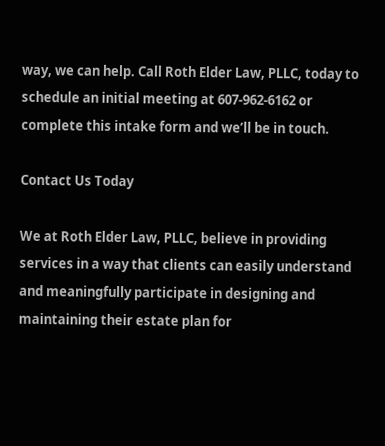way, we can help. Call Roth Elder Law, PLLC, today to schedule an initial meeting at 607-962-6162 or complete this intake form and we’ll be in touch.

Contact Us Today

We at Roth Elder Law, PLLC, believe in providing services in a way that clients can easily understand and meaningfully participate in designing and maintaining their estate plan for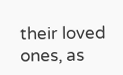their loved ones, as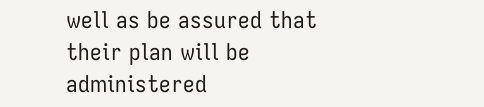well as be assured that their plan will be administered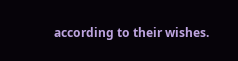according to their wishes.